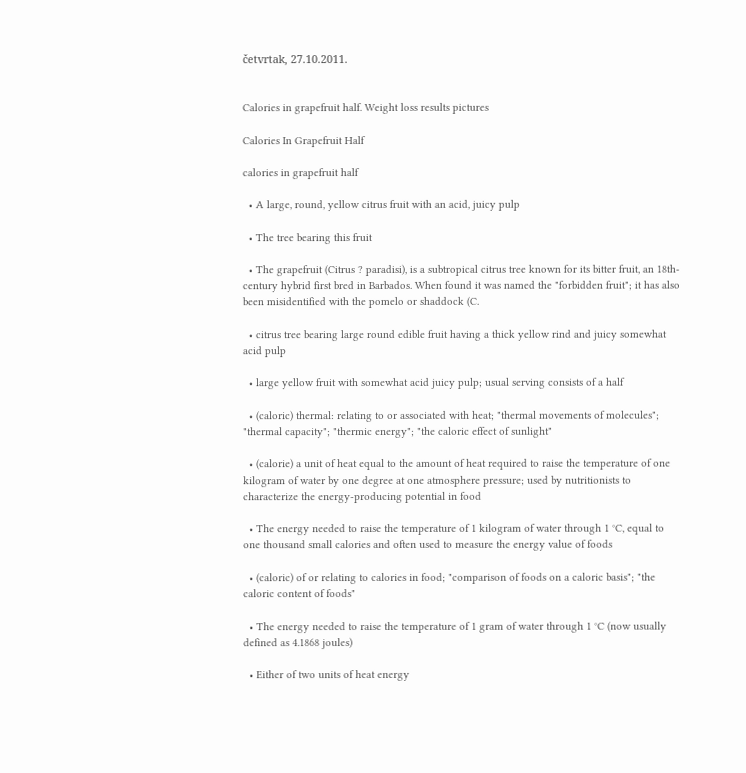četvrtak, 27.10.2011.


Calories in grapefruit half. Weight loss results pictures

Calories In Grapefruit Half

calories in grapefruit half

  • A large, round, yellow citrus fruit with an acid, juicy pulp

  • The tree bearing this fruit

  • The grapefruit (Citrus ? paradisi), is a subtropical citrus tree known for its bitter fruit, an 18th-century hybrid first bred in Barbados. When found it was named the "forbidden fruit"; it has also been misidentified with the pomelo or shaddock (C.

  • citrus tree bearing large round edible fruit having a thick yellow rind and juicy somewhat acid pulp

  • large yellow fruit with somewhat acid juicy pulp; usual serving consists of a half

  • (caloric) thermal: relating to or associated with heat; "thermal movements of molecules"; "thermal capacity"; "thermic energy"; "the caloric effect of sunlight"

  • (calorie) a unit of heat equal to the amount of heat required to raise the temperature of one kilogram of water by one degree at one atmosphere pressure; used by nutritionists to characterize the energy-producing potential in food

  • The energy needed to raise the temperature of 1 kilogram of water through 1 °C, equal to one thousand small calories and often used to measure the energy value of foods

  • (caloric) of or relating to calories in food; "comparison of foods on a caloric basis"; "the caloric content of foods"

  • The energy needed to raise the temperature of 1 gram of water through 1 °C (now usually defined as 4.1868 joules)

  • Either of two units of heat energy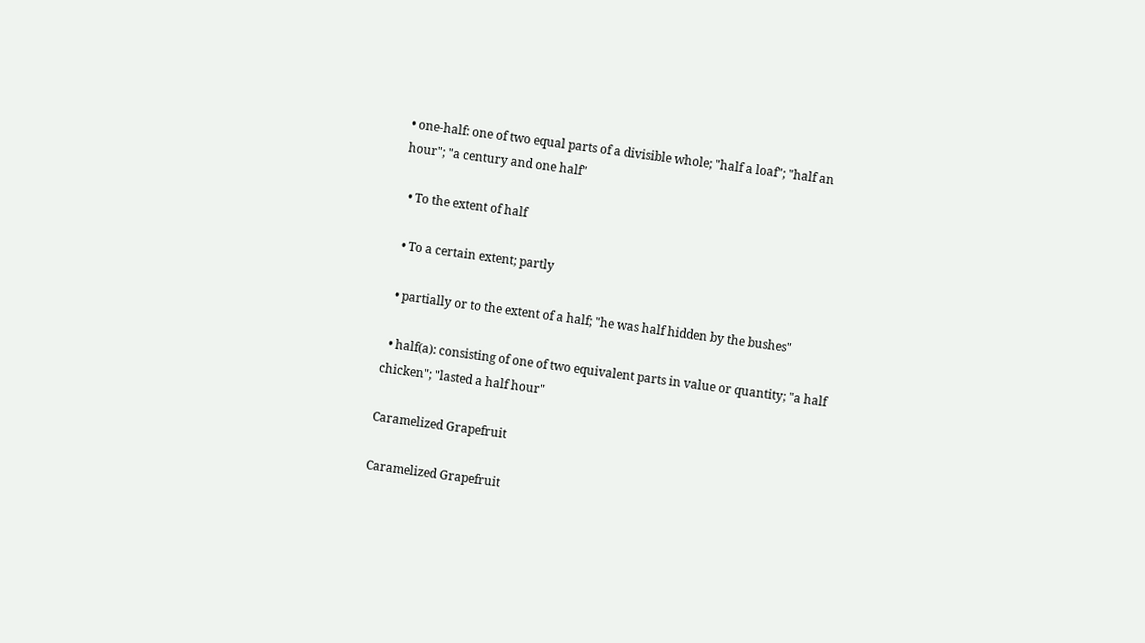• one-half: one of two equal parts of a divisible whole; "half a loaf"; "half an hour"; "a century and one half"

  • To the extent of half

  • To a certain extent; partly

  • partially or to the extent of a half; "he was half hidden by the bushes"

  • half(a): consisting of one of two equivalent parts in value or quantity; "a half chicken"; "lasted a half hour"

Caramelized Grapefruit

Caramelized Grapefruit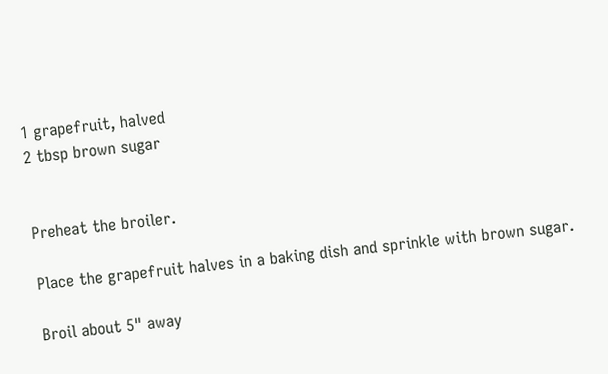1 grapefruit, halved
2 tbsp brown sugar


Preheat the broiler.

Place the grapefruit halves in a baking dish and sprinkle with brown sugar.

Broil about 5" away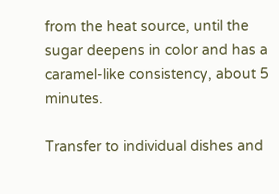from the heat source, until the sugar deepens in color and has a caramel-like consistency, about 5 minutes.

Transfer to individual dishes and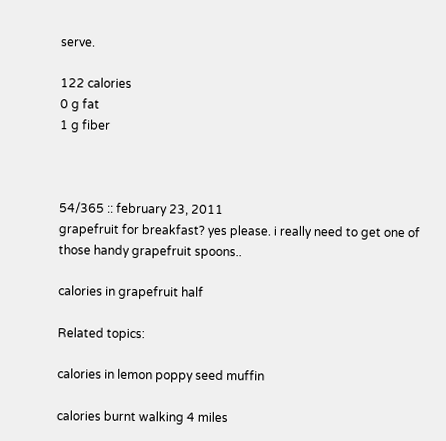serve.

122 calories
0 g fat
1 g fiber



54/365 :: february 23, 2011
grapefruit for breakfast? yes please. i really need to get one of those handy grapefruit spoons..

calories in grapefruit half

Related topics:

calories in lemon poppy seed muffin

calories burnt walking 4 miles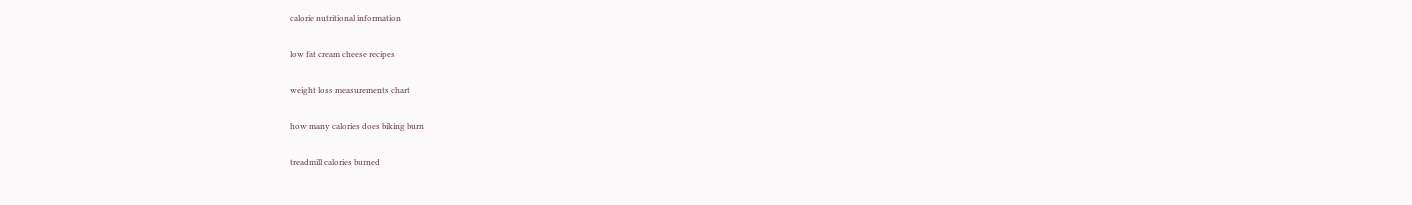calorie nutritional information

low fat cream cheese recipes

weight loss measurements chart

how many calories does biking burn

treadmill calories burned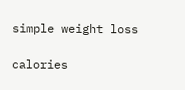simple weight loss

calories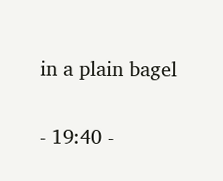in a plain bagel

- 19:40 -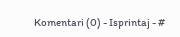Komentari (0) - Isprintaj - #